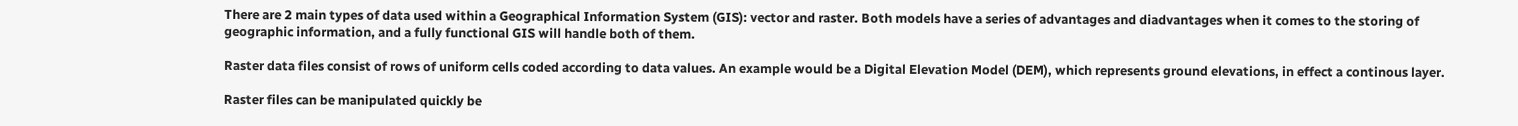There are 2 main types of data used within a Geographical Information System (GIS): vector and raster. Both models have a series of advantages and diadvantages when it comes to the storing of geographic information, and a fully functional GIS will handle both of them.

Raster data files consist of rows of uniform cells coded according to data values. An example would be a Digital Elevation Model (DEM), which represents ground elevations, in effect a continous layer.

Raster files can be manipulated quickly be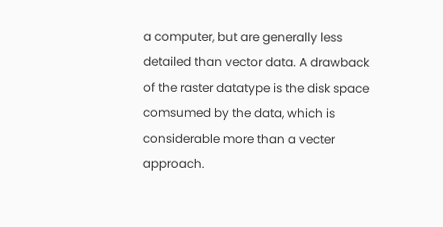a computer, but are generally less detailed than vector data. A drawback of the raster datatype is the disk space comsumed by the data, which is considerable more than a vecter approach.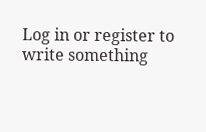Log in or register to write something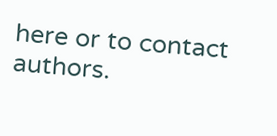here or to contact authors.